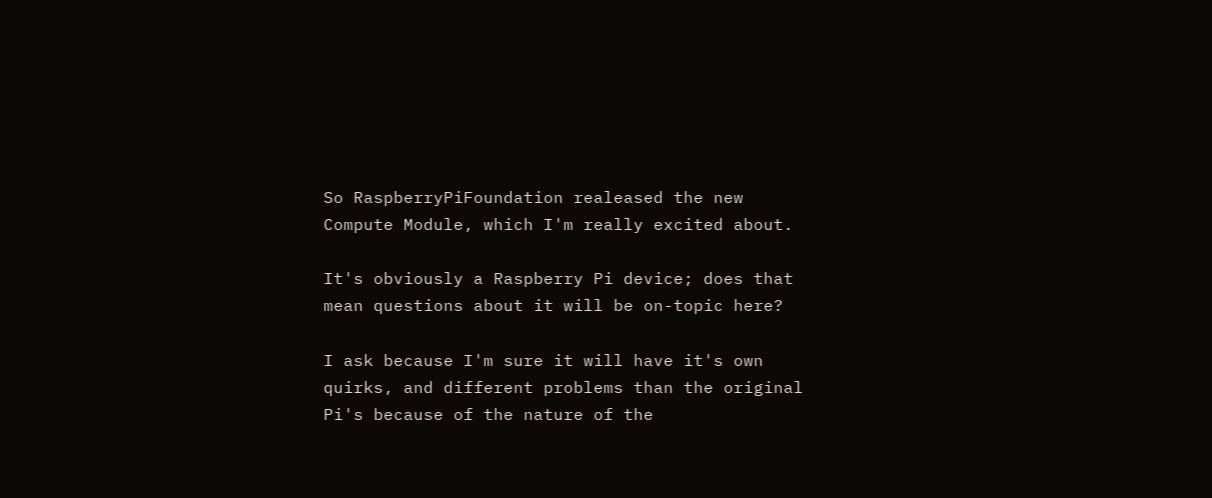So RaspberryPiFoundation realeased the new Compute Module, which I'm really excited about.

It's obviously a Raspberry Pi device; does that mean questions about it will be on-topic here?

I ask because I'm sure it will have it's own quirks, and different problems than the original Pi's because of the nature of the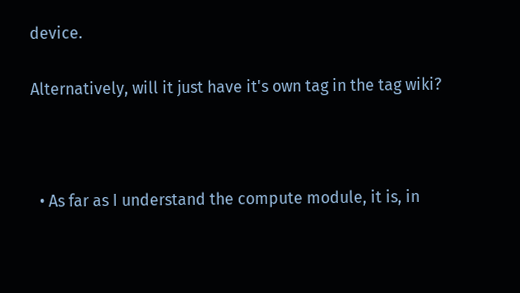device.

Alternatively, will it just have it's own tag in the tag wiki?



  • As far as I understand the compute module, it is, in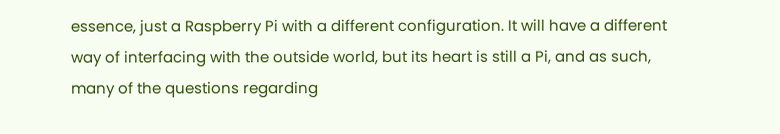essence, just a Raspberry Pi with a different configuration. It will have a different way of interfacing with the outside world, but its heart is still a Pi, and as such, many of the questions regarding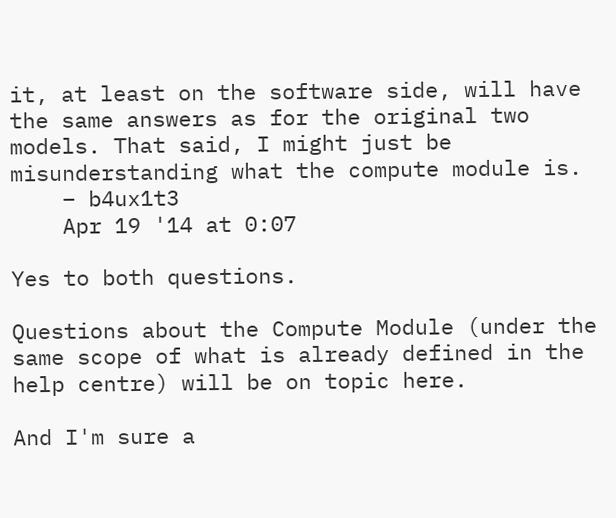it, at least on the software side, will have the same answers as for the original two models. That said, I might just be misunderstanding what the compute module is.
    – b4ux1t3
    Apr 19 '14 at 0:07

Yes to both questions.

Questions about the Compute Module (under the same scope of what is already defined in the help centre) will be on topic here.

And I'm sure a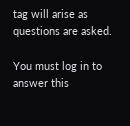tag will arise as questions are asked.

You must log in to answer this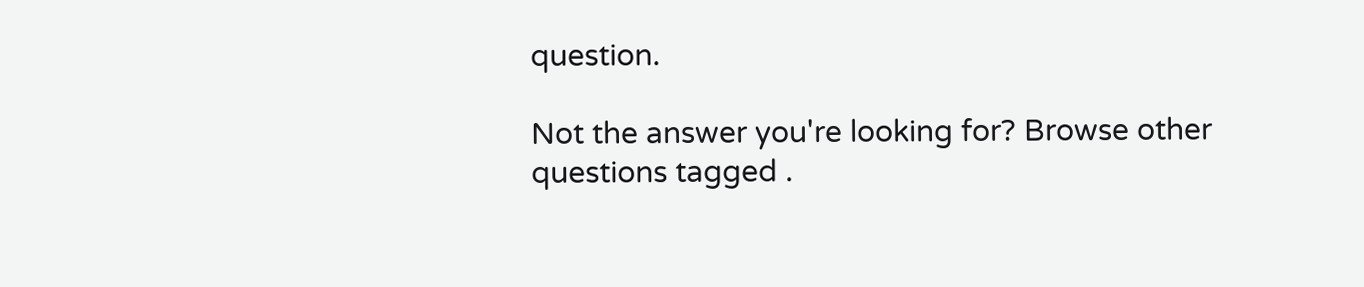question.

Not the answer you're looking for? Browse other questions tagged .